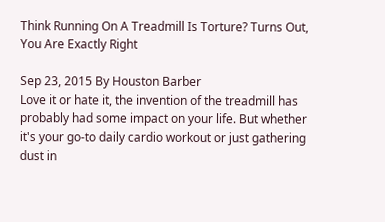Think Running On A Treadmill Is Torture? Turns Out, You Are Exactly Right

Sep 23, 2015 By Houston Barber
Love it or hate it, the invention of the treadmill has probably had some impact on your life. But whether it's your go-to daily cardio workout or just gathering dust in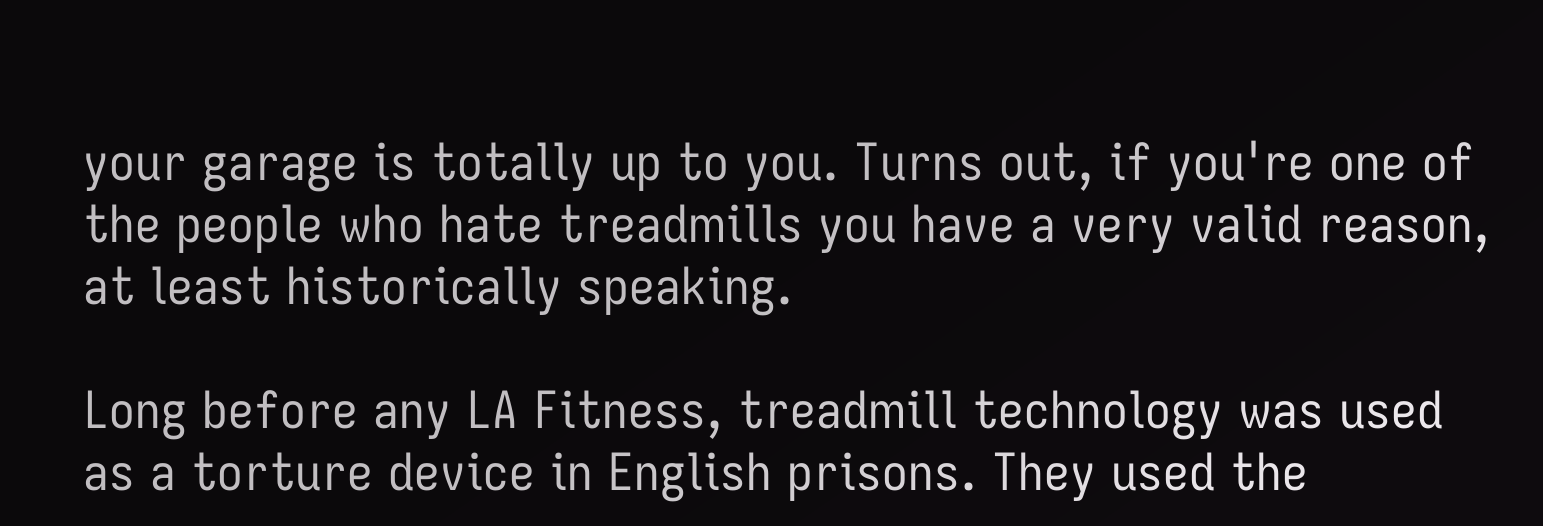your garage is totally up to you. Turns out, if you're one of the people who hate treadmills you have a very valid reason, at least historically speaking.

Long before any LA Fitness, treadmill technology was used as a torture device in English prisons. They used the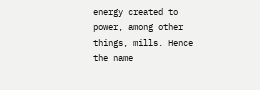energy created to power, among other things, mills. Hence the name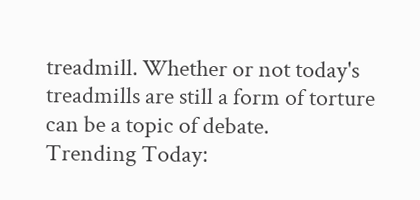treadmill. Whether or not today's treadmills are still a form of torture can be a topic of debate.
Trending Today: